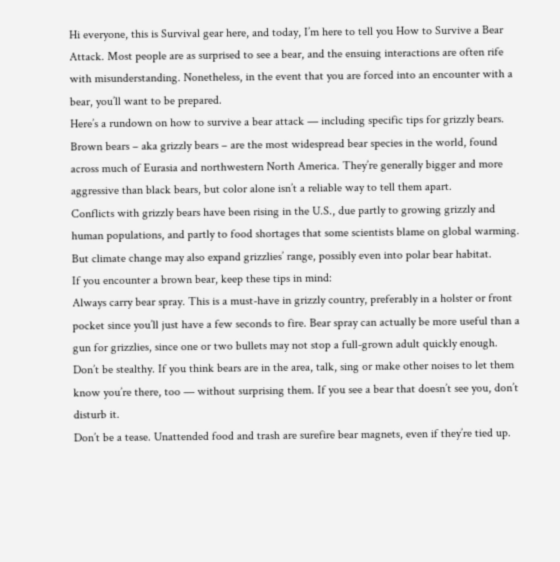Hi everyone, this is Survival gear here, and today, I’m here to tell you How to Survive a Bear Attack. Most people are as surprised to see a bear, and the ensuing interactions are often rife with misunderstanding. Nonetheless, in the event that you are forced into an encounter with a bear, you’ll want to be prepared.
Here’s a rundown on how to survive a bear attack — including specific tips for grizzly bears.
Brown bears – aka grizzly bears – are the most widespread bear species in the world, found across much of Eurasia and northwestern North America. They’re generally bigger and more aggressive than black bears, but color alone isn’t a reliable way to tell them apart.
Conflicts with grizzly bears have been rising in the U.S., due partly to growing grizzly and human populations, and partly to food shortages that some scientists blame on global warming. But climate change may also expand grizzlies’ range, possibly even into polar bear habitat.
If you encounter a brown bear, keep these tips in mind:
Always carry bear spray. This is a must-have in grizzly country, preferably in a holster or front pocket since you’ll just have a few seconds to fire. Bear spray can actually be more useful than a gun for grizzlies, since one or two bullets may not stop a full-grown adult quickly enough.
Don’t be stealthy. If you think bears are in the area, talk, sing or make other noises to let them know you’re there, too — without surprising them. If you see a bear that doesn’t see you, don’t disturb it.
Don’t be a tease. Unattended food and trash are surefire bear magnets, even if they’re tied up.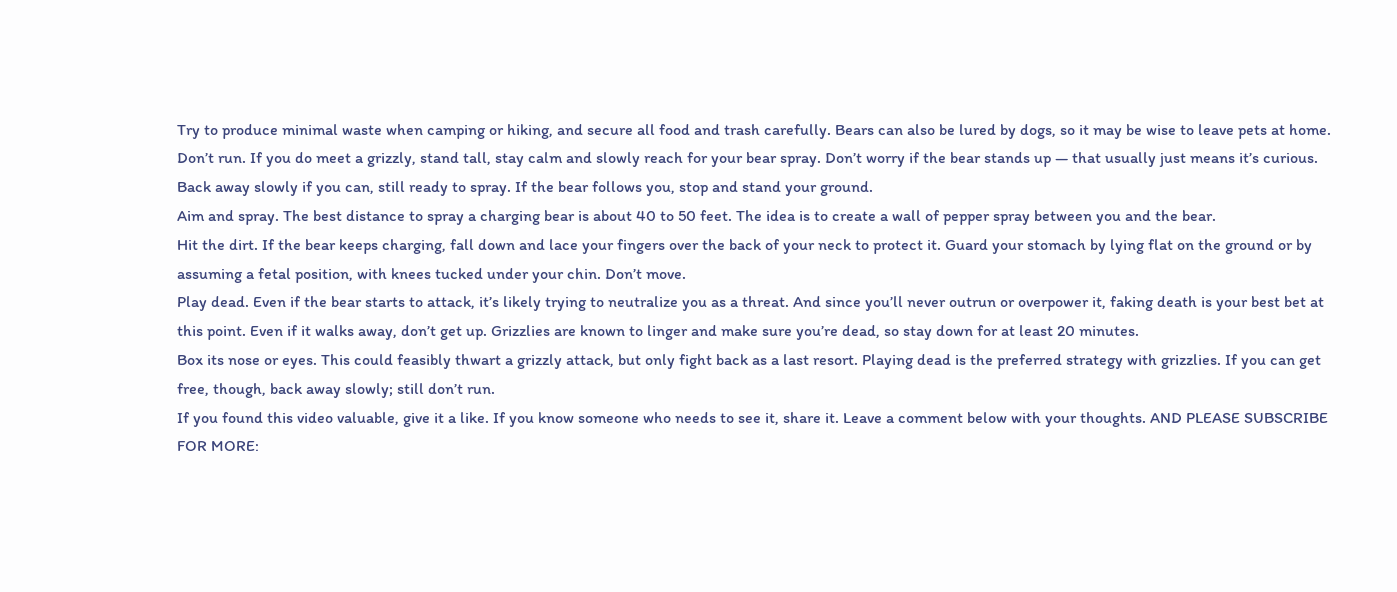Try to produce minimal waste when camping or hiking, and secure all food and trash carefully. Bears can also be lured by dogs, so it may be wise to leave pets at home.
Don’t run. If you do meet a grizzly, stand tall, stay calm and slowly reach for your bear spray. Don’t worry if the bear stands up — that usually just means it’s curious. Back away slowly if you can, still ready to spray. If the bear follows you, stop and stand your ground.
Aim and spray. The best distance to spray a charging bear is about 40 to 50 feet. The idea is to create a wall of pepper spray between you and the bear.
Hit the dirt. If the bear keeps charging, fall down and lace your fingers over the back of your neck to protect it. Guard your stomach by lying flat on the ground or by assuming a fetal position, with knees tucked under your chin. Don’t move.
Play dead. Even if the bear starts to attack, it’s likely trying to neutralize you as a threat. And since you’ll never outrun or overpower it, faking death is your best bet at this point. Even if it walks away, don’t get up. Grizzlies are known to linger and make sure you’re dead, so stay down for at least 20 minutes.
Box its nose or eyes. This could feasibly thwart a grizzly attack, but only fight back as a last resort. Playing dead is the preferred strategy with grizzlies. If you can get free, though, back away slowly; still don’t run.
If you found this video valuable, give it a like. If you know someone who needs to see it, share it. Leave a comment below with your thoughts. AND PLEASE SUBSCRIBE FOR MORE: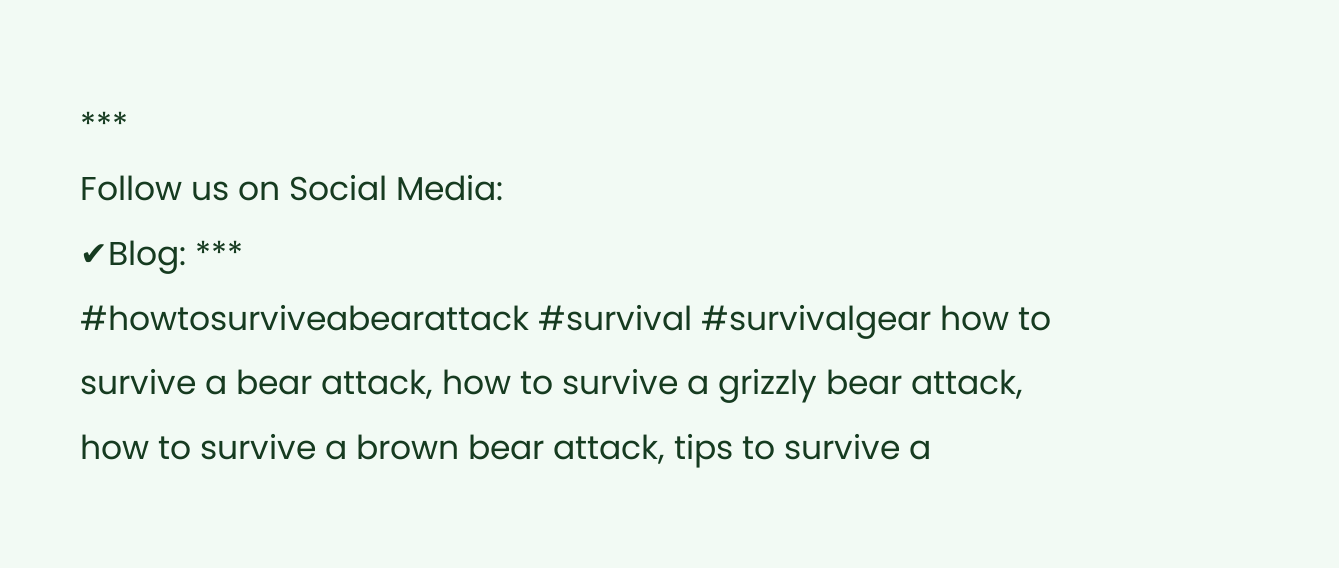***
Follow us on Social Media:
✔Blog: ***
#howtosurviveabearattack #survival #survivalgear how to survive a bear attack, how to survive a grizzly bear attack, how to survive a brown bear attack, tips to survive a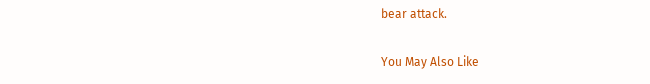bear attack.

You May Also Like